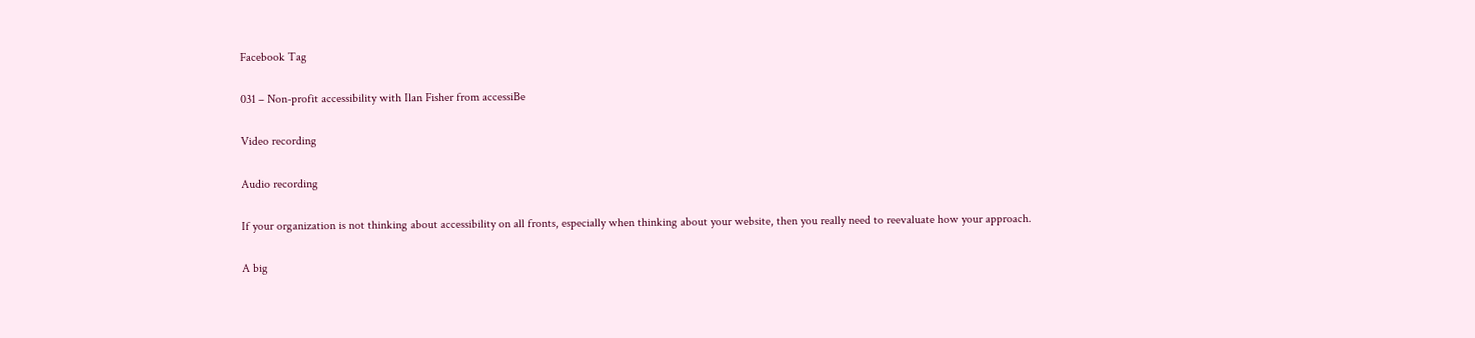Facebook Tag

031 – Non-profit accessibility with Ilan Fisher from accessiBe

Video recording

Audio recording

If your organization is not thinking about accessibility on all fronts, especially when thinking about your website, then you really need to reevaluate how your approach.

A big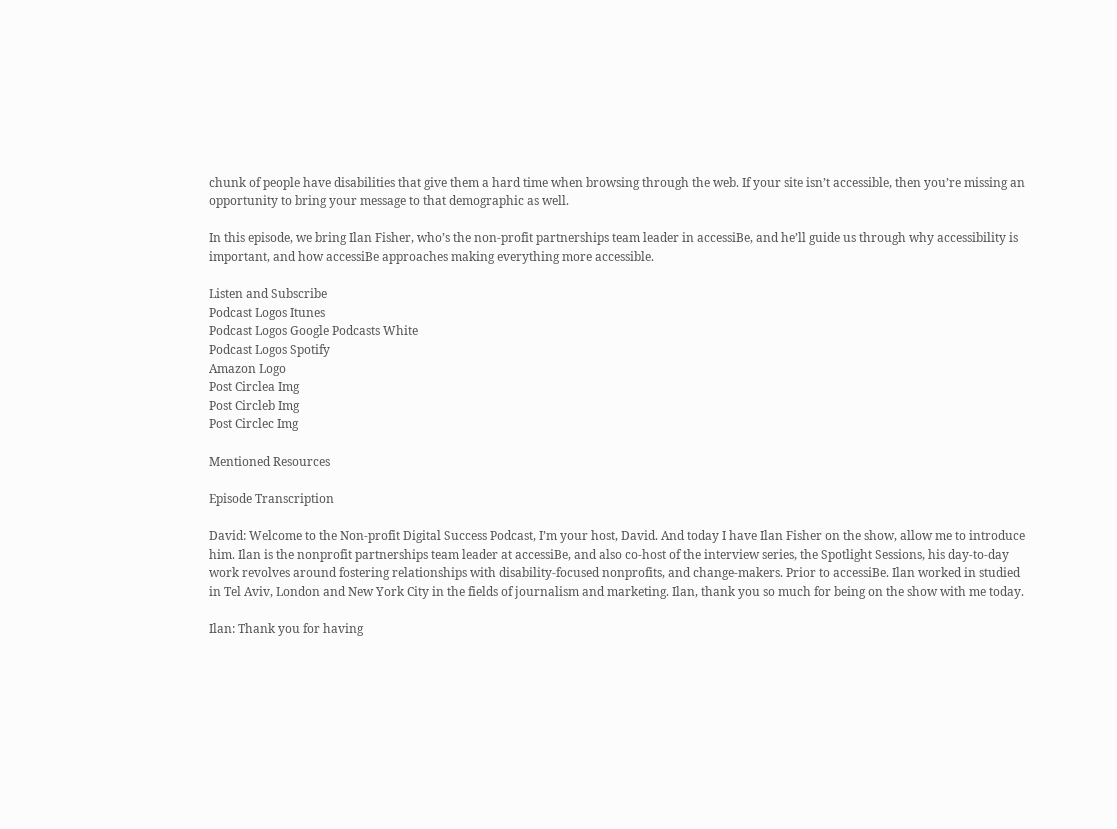chunk of people have disabilities that give them a hard time when browsing through the web. If your site isn’t accessible, then you’re missing an opportunity to bring your message to that demographic as well.

In this episode, we bring Ilan Fisher, who’s the non-profit partnerships team leader in accessiBe, and he’ll guide us through why accessibility is important, and how accessiBe approaches making everything more accessible.

Listen and Subscribe
Podcast Logos Itunes
Podcast Logos Google Podcasts White
Podcast Logos Spotify
Amazon Logo
Post Circlea Img
Post Circleb Img
Post Circlec Img

Mentioned Resources

Episode Transcription

David: Welcome to the Non-profit Digital Success Podcast, I’m your host, David. And today I have Ilan Fisher on the show, allow me to introduce him. Ilan is the nonprofit partnerships team leader at accessiBe, and also co-host of the interview series, the Spotlight Sessions, his day-to-day work revolves around fostering relationships with disability-focused nonprofits, and change-makers. Prior to accessiBe. Ilan worked in studied in Tel Aviv, London and New York City in the fields of journalism and marketing. Ilan, thank you so much for being on the show with me today.

Ilan: Thank you for having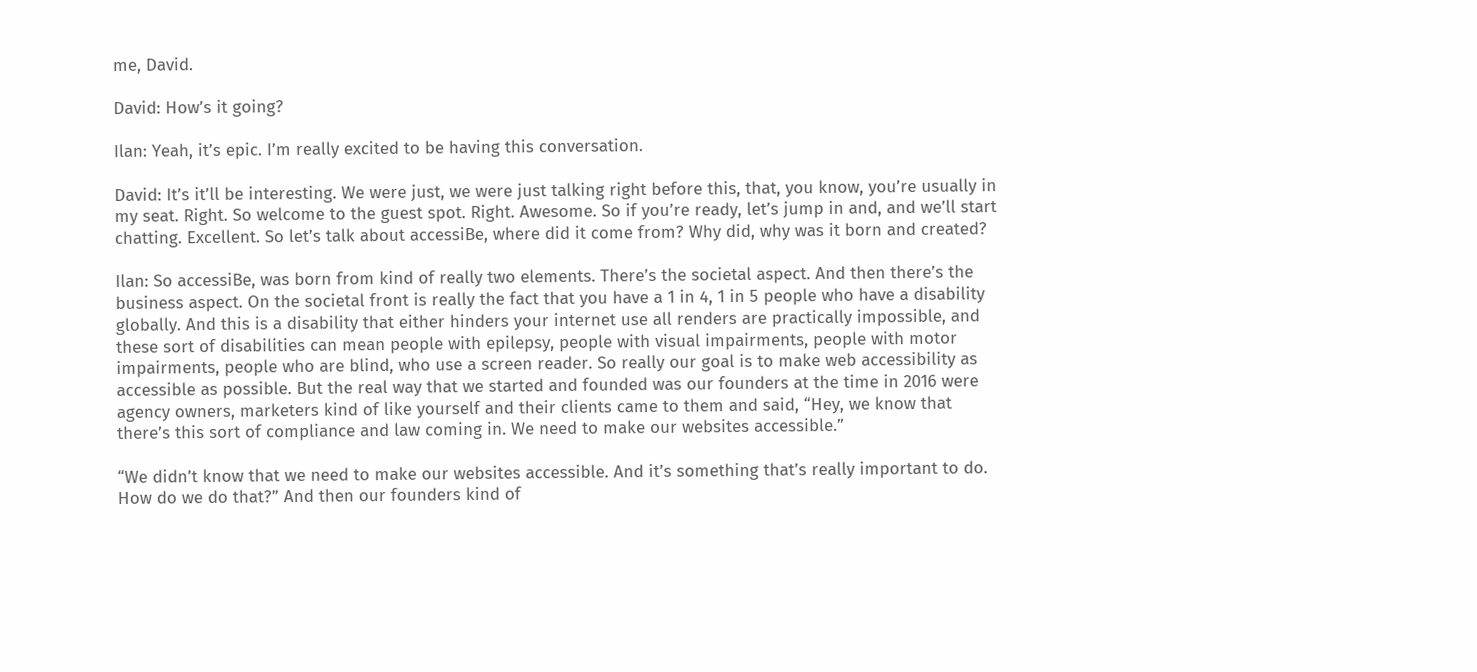me, David.

David: How’s it going?

Ilan: Yeah, it’s epic. I’m really excited to be having this conversation.

David: It’s it’ll be interesting. We were just, we were just talking right before this, that, you know, you’re usually in my seat. Right. So welcome to the guest spot. Right. Awesome. So if you’re ready, let’s jump in and, and we’ll start chatting. Excellent. So let’s talk about accessiBe, where did it come from? Why did, why was it born and created?

Ilan: So accessiBe, was born from kind of really two elements. There’s the societal aspect. And then there’s the business aspect. On the societal front is really the fact that you have a 1 in 4, 1 in 5 people who have a disability globally. And this is a disability that either hinders your internet use all renders are practically impossible, and these sort of disabilities can mean people with epilepsy, people with visual impairments, people with motor impairments, people who are blind, who use a screen reader. So really our goal is to make web accessibility as accessible as possible. But the real way that we started and founded was our founders at the time in 2016 were agency owners, marketers kind of like yourself and their clients came to them and said, “Hey, we know that there’s this sort of compliance and law coming in. We need to make our websites accessible.”

“We didn’t know that we need to make our websites accessible. And it’s something that’s really important to do. How do we do that?” And then our founders kind of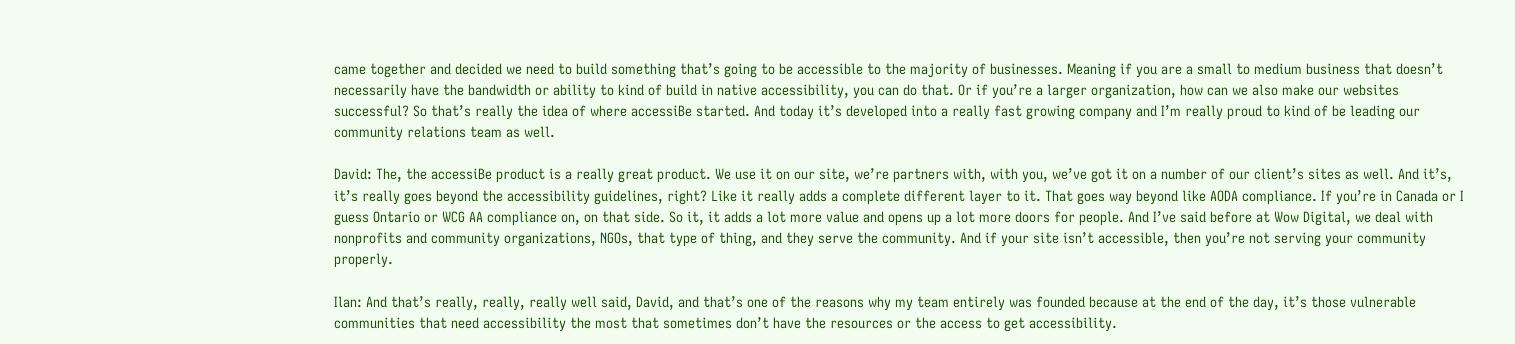came together and decided we need to build something that’s going to be accessible to the majority of businesses. Meaning if you are a small to medium business that doesn’t necessarily have the bandwidth or ability to kind of build in native accessibility, you can do that. Or if you’re a larger organization, how can we also make our websites successful? So that’s really the idea of where accessiBe started. And today it’s developed into a really fast growing company and I’m really proud to kind of be leading our community relations team as well.

David: The, the accessiBe product is a really great product. We use it on our site, we’re partners with, with you, we’ve got it on a number of our client’s sites as well. And it’s, it’s really goes beyond the accessibility guidelines, right? Like it really adds a complete different layer to it. That goes way beyond like AODA compliance. If you’re in Canada or I guess Ontario or WCG AA compliance on, on that side. So it, it adds a lot more value and opens up a lot more doors for people. And I’ve said before at Wow Digital, we deal with nonprofits and community organizations, NGOs, that type of thing, and they serve the community. And if your site isn’t accessible, then you’re not serving your community properly.

Ilan: And that’s really, really, really well said, David, and that’s one of the reasons why my team entirely was founded because at the end of the day, it’s those vulnerable communities that need accessibility the most that sometimes don’t have the resources or the access to get accessibility.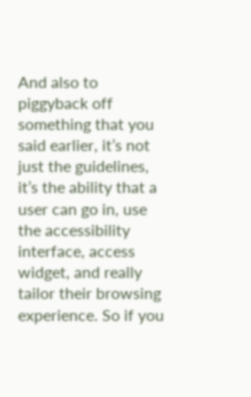And also to piggyback off something that you said earlier, it’s not just the guidelines, it’s the ability that a user can go in, use the accessibility interface, access widget, and really tailor their browsing experience. So if you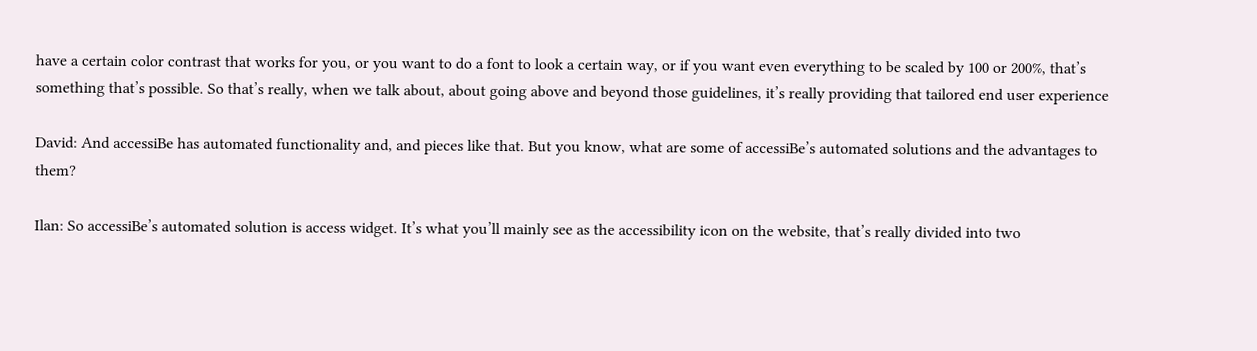have a certain color contrast that works for you, or you want to do a font to look a certain way, or if you want even everything to be scaled by 100 or 200%, that’s something that’s possible. So that’s really, when we talk about, about going above and beyond those guidelines, it’s really providing that tailored end user experience

David: And accessiBe has automated functionality and, and pieces like that. But you know, what are some of accessiBe’s automated solutions and the advantages to them?

Ilan: So accessiBe’s automated solution is access widget. It’s what you’ll mainly see as the accessibility icon on the website, that’s really divided into two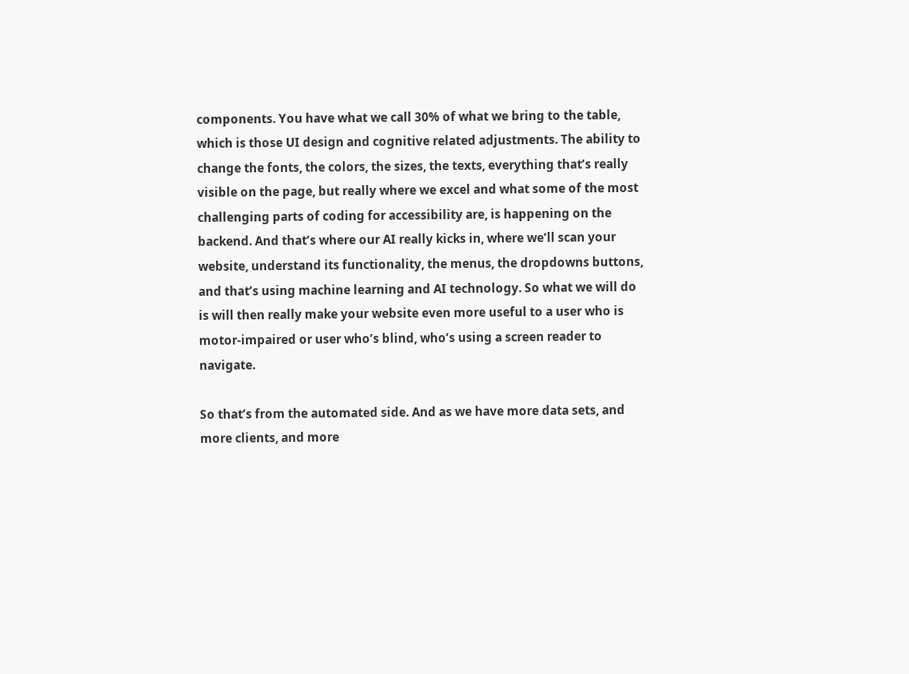components. You have what we call 30% of what we bring to the table, which is those UI design and cognitive related adjustments. The ability to change the fonts, the colors, the sizes, the texts, everything that’s really visible on the page, but really where we excel and what some of the most challenging parts of coding for accessibility are, is happening on the backend. And that’s where our AI really kicks in, where we’ll scan your website, understand its functionality, the menus, the dropdowns buttons, and that’s using machine learning and AI technology. So what we will do is will then really make your website even more useful to a user who is motor-impaired or user who’s blind, who’s using a screen reader to navigate.

So that’s from the automated side. And as we have more data sets, and more clients, and more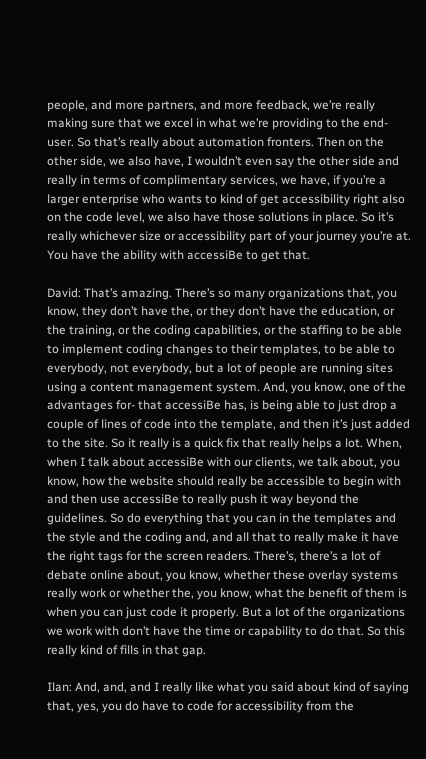people, and more partners, and more feedback, we’re really making sure that we excel in what we’re providing to the end-user. So that’s really about automation fronters. Then on the other side, we also have, I wouldn’t even say the other side and really in terms of complimentary services, we have, if you’re a larger enterprise who wants to kind of get accessibility right also on the code level, we also have those solutions in place. So it’s really whichever size or accessibility part of your journey you’re at. You have the ability with accessiBe to get that.

David: That’s amazing. There’s so many organizations that, you know, they don’t have the, or they don’t have the education, or the training, or the coding capabilities, or the staffing to be able to implement coding changes to their templates, to be able to everybody, not everybody, but a lot of people are running sites using a content management system. And, you know, one of the advantages for- that accessiBe has, is being able to just drop a couple of lines of code into the template, and then it’s just added to the site. So it really is a quick fix that really helps a lot. When, when I talk about accessiBe with our clients, we talk about, you know, how the website should really be accessible to begin with and then use accessiBe to really push it way beyond the guidelines. So do everything that you can in the templates and the style and the coding and, and all that to really make it have the right tags for the screen readers. There’s, there’s a lot of debate online about, you know, whether these overlay systems really work or whether the, you know, what the benefit of them is when you can just code it properly. But a lot of the organizations we work with don’t have the time or capability to do that. So this really kind of fills in that gap.

Ilan: And, and, and I really like what you said about kind of saying that, yes, you do have to code for accessibility from the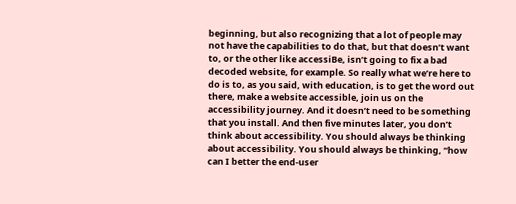beginning, but also recognizing that a lot of people may not have the capabilities to do that, but that doesn’t want to, or the other like accessiBe, isn’t going to fix a bad decoded website, for example. So really what we’re here to do is to, as you said, with education, is to get the word out there, make a website accessible, join us on the accessibility journey. And it doesn’t need to be something that you install. And then five minutes later, you don’t think about accessibility. You should always be thinking about accessibility. You should always be thinking, “how can I better the end-user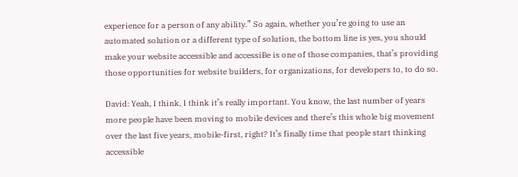experience for a person of any ability.” So again, whether you’re going to use an automated solution or a different type of solution, the bottom line is yes, you should make your website accessible and accessiBe is one of those companies, that’s providing those opportunities for website builders, for organizations, for developers to, to do so.

David: Yeah, I think, I think it’s really important. You know, the last number of years more people have been moving to mobile devices and there’s this whole big movement over the last five years, mobile-first, right? It’s finally time that people start thinking accessible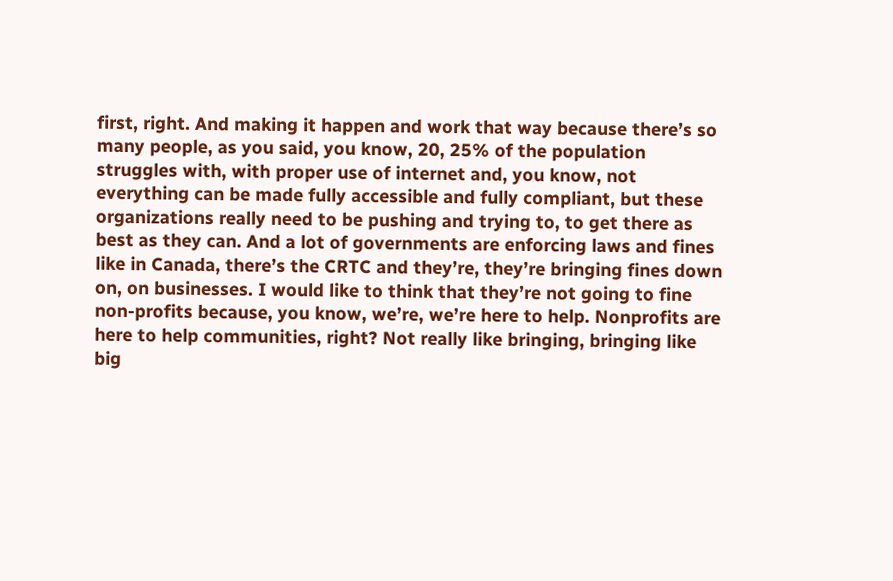first, right. And making it happen and work that way because there’s so many people, as you said, you know, 20, 25% of the population struggles with, with proper use of internet and, you know, not everything can be made fully accessible and fully compliant, but these organizations really need to be pushing and trying to, to get there as best as they can. And a lot of governments are enforcing laws and fines like in Canada, there’s the CRTC and they’re, they’re bringing fines down on, on businesses. I would like to think that they’re not going to fine non-profits because, you know, we’re, we’re here to help. Nonprofits are here to help communities, right? Not really like bringing, bringing like big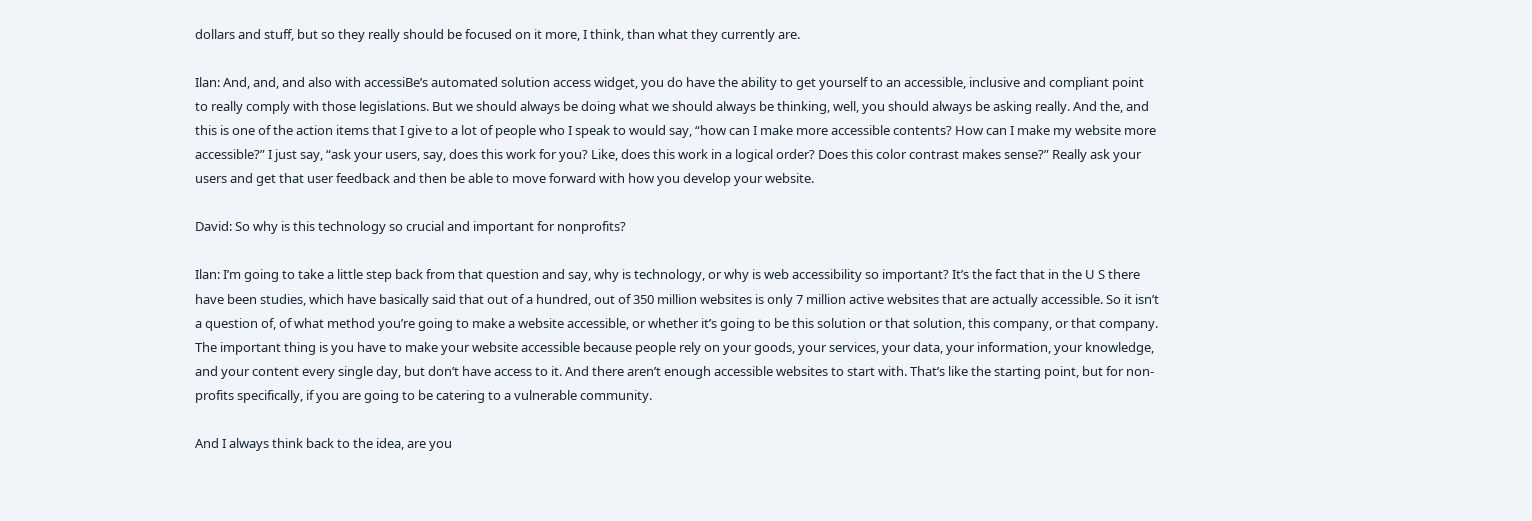dollars and stuff, but so they really should be focused on it more, I think, than what they currently are.

Ilan: And, and, and also with accessiBe’s automated solution access widget, you do have the ability to get yourself to an accessible, inclusive and compliant point to really comply with those legislations. But we should always be doing what we should always be thinking, well, you should always be asking really. And the, and this is one of the action items that I give to a lot of people who I speak to would say, “how can I make more accessible contents? How can I make my website more accessible?” I just say, “ask your users, say, does this work for you? Like, does this work in a logical order? Does this color contrast makes sense?” Really ask your users and get that user feedback and then be able to move forward with how you develop your website.

David: So why is this technology so crucial and important for nonprofits?

Ilan: I’m going to take a little step back from that question and say, why is technology, or why is web accessibility so important? It’s the fact that in the U S there have been studies, which have basically said that out of a hundred, out of 350 million websites is only 7 million active websites that are actually accessible. So it isn’t a question of, of what method you’re going to make a website accessible, or whether it’s going to be this solution or that solution, this company, or that company. The important thing is you have to make your website accessible because people rely on your goods, your services, your data, your information, your knowledge, and your content every single day, but don’t have access to it. And there aren’t enough accessible websites to start with. That’s like the starting point, but for non-profits specifically, if you are going to be catering to a vulnerable community.

And I always think back to the idea, are you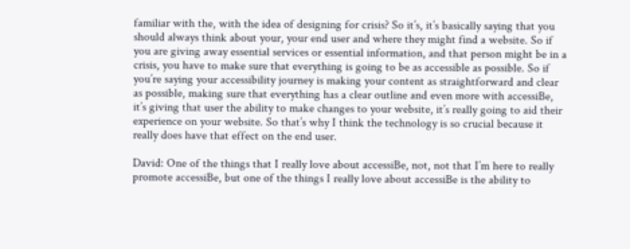familiar with the, with the idea of designing for crisis? So it’s, it’s basically saying that you should always think about your, your end user and where they might find a website. So if you are giving away essential services or essential information, and that person might be in a crisis, you have to make sure that everything is going to be as accessible as possible. So if you’re saying your accessibility journey is making your content as straightforward and clear as possible, making sure that everything has a clear outline and even more with accessiBe, it’s giving that user the ability to make changes to your website, it’s really going to aid their experience on your website. So that’s why I think the technology is so crucial because it really does have that effect on the end user.

David: One of the things that I really love about accessiBe, not, not that I’m here to really promote accessiBe, but one of the things I really love about accessiBe is the ability to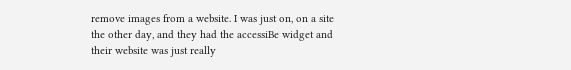remove images from a website. I was just on, on a site the other day, and they had the accessiBe widget and their website was just really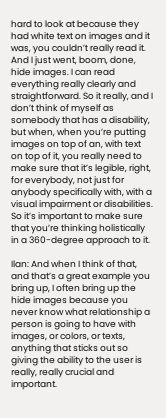hard to look at because they had white text on images and it was, you couldn’t really read it. And I just went, boom, done, hide images. I can read everything really clearly and straightforward. So it really, and I don’t think of myself as somebody that has a disability, but when, when you’re putting images on top of an, with text on top of it, you really need to make sure that it’s legible, right, for everybody, not just for anybody specifically with, with a visual impairment or disabilities. So it’s important to make sure that you’re thinking holistically in a 360-degree approach to it.

Ilan: And when I think of that, and that’s a great example you bring up, I often bring up the hide images because you never know what relationship a person is going to have with images, or colors, or texts, anything that sticks out so giving the ability to the user is really, really crucial and important.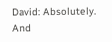David: Absolutely. And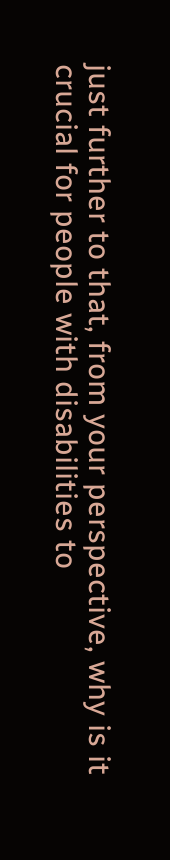just further to that, from your perspective, why is it crucial for people with disabilities to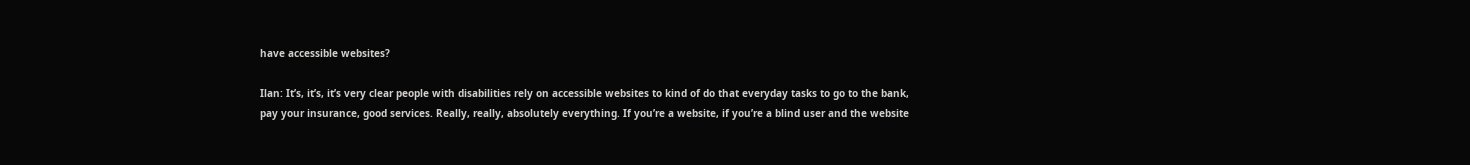have accessible websites?

Ilan: It’s, it’s, it’s very clear people with disabilities rely on accessible websites to kind of do that everyday tasks to go to the bank, pay your insurance, good services. Really, really, absolutely everything. If you’re a website, if you’re a blind user and the website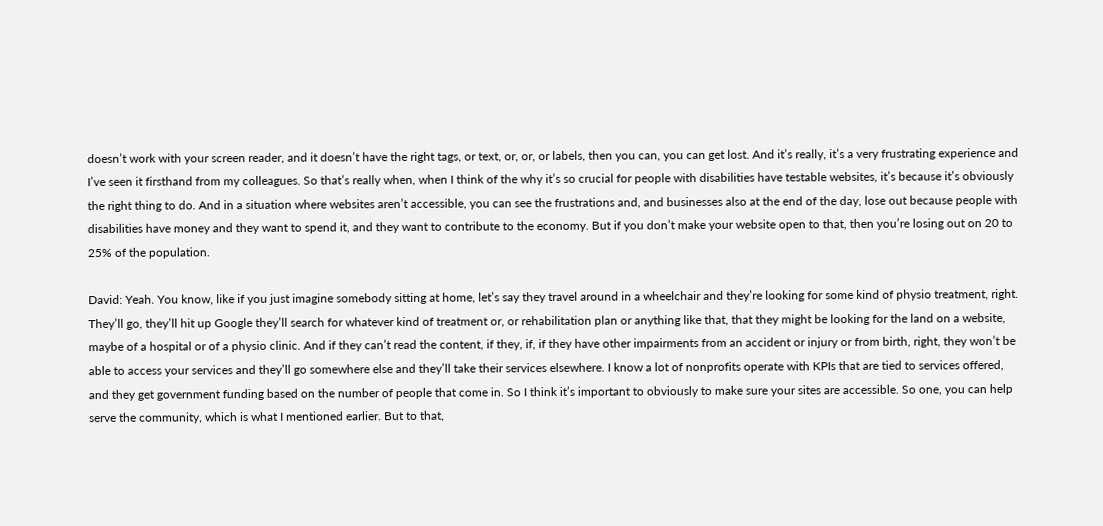doesn’t work with your screen reader, and it doesn’t have the right tags, or text, or, or, or labels, then you can, you can get lost. And it’s really, it’s a very frustrating experience and I’ve seen it firsthand from my colleagues. So that’s really when, when I think of the why it’s so crucial for people with disabilities have testable websites, it’s because it’s obviously the right thing to do. And in a situation where websites aren’t accessible, you can see the frustrations and, and businesses also at the end of the day, lose out because people with disabilities have money and they want to spend it, and they want to contribute to the economy. But if you don’t make your website open to that, then you’re losing out on 20 to 25% of the population.

David: Yeah. You know, like if you just imagine somebody sitting at home, let’s say they travel around in a wheelchair and they’re looking for some kind of physio treatment, right. They’ll go, they’ll hit up Google they’ll search for whatever kind of treatment or, or rehabilitation plan or anything like that, that they might be looking for the land on a website, maybe of a hospital or of a physio clinic. And if they can’t read the content, if they, if, if they have other impairments from an accident or injury or from birth, right, they won’t be able to access your services and they’ll go somewhere else and they’ll take their services elsewhere. I know a lot of nonprofits operate with KPIs that are tied to services offered, and they get government funding based on the number of people that come in. So I think it’s important to obviously to make sure your sites are accessible. So one, you can help serve the community, which is what I mentioned earlier. But to that,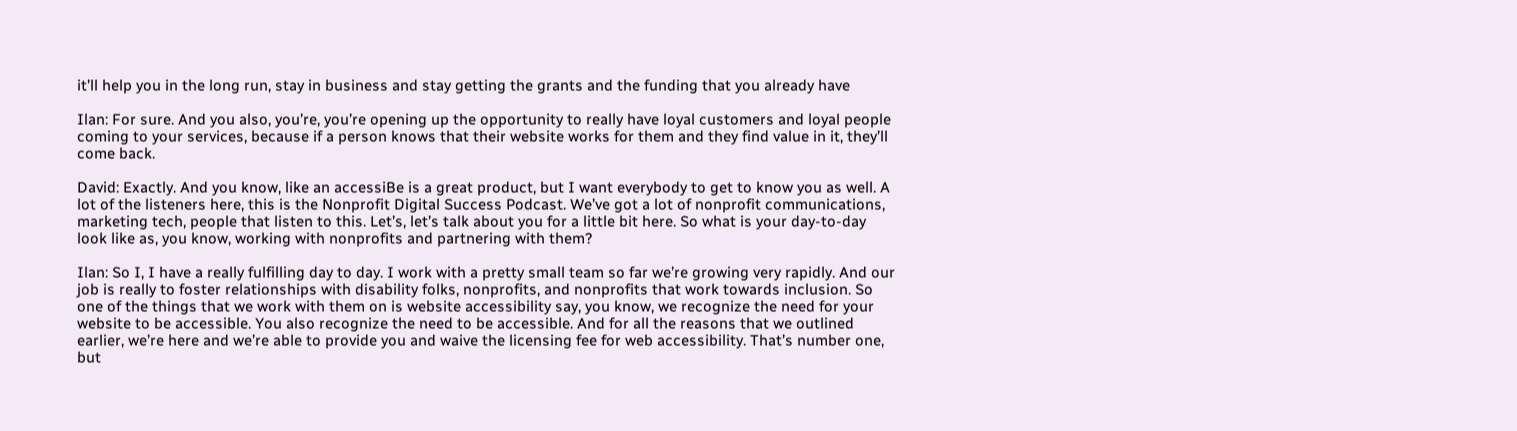it’ll help you in the long run, stay in business and stay getting the grants and the funding that you already have

Ilan: For sure. And you also, you’re, you’re opening up the opportunity to really have loyal customers and loyal people coming to your services, because if a person knows that their website works for them and they find value in it, they’ll come back.

David: Exactly. And you know, like an accessiBe is a great product, but I want everybody to get to know you as well. A lot of the listeners here, this is the Nonprofit Digital Success Podcast. We’ve got a lot of nonprofit communications, marketing tech, people that listen to this. Let’s, let’s talk about you for a little bit here. So what is your day-to-day look like as, you know, working with nonprofits and partnering with them?

Ilan: So I, I have a really fulfilling day to day. I work with a pretty small team so far we’re growing very rapidly. And our job is really to foster relationships with disability folks, nonprofits, and nonprofits that work towards inclusion. So one of the things that we work with them on is website accessibility say, you know, we recognize the need for your website to be accessible. You also recognize the need to be accessible. And for all the reasons that we outlined earlier, we’re here and we’re able to provide you and waive the licensing fee for web accessibility. That’s number one, but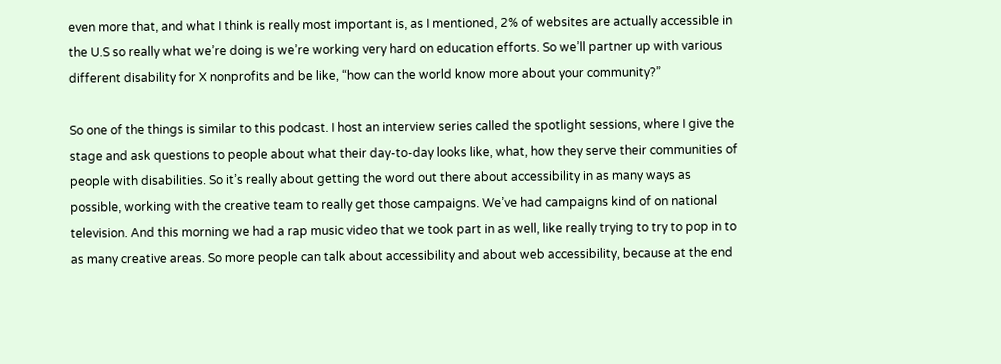even more that, and what I think is really most important is, as I mentioned, 2% of websites are actually accessible in the U.S so really what we’re doing is we’re working very hard on education efforts. So we’ll partner up with various different disability for X nonprofits and be like, “how can the world know more about your community?”

So one of the things is similar to this podcast. I host an interview series called the spotlight sessions, where I give the stage and ask questions to people about what their day-to-day looks like, what, how they serve their communities of people with disabilities. So it’s really about getting the word out there about accessibility in as many ways as possible, working with the creative team to really get those campaigns. We’ve had campaigns kind of on national television. And this morning we had a rap music video that we took part in as well, like really trying to try to pop in to as many creative areas. So more people can talk about accessibility and about web accessibility, because at the end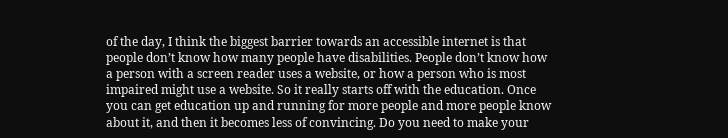of the day, I think the biggest barrier towards an accessible internet is that people don’t know how many people have disabilities. People don’t know how a person with a screen reader uses a website, or how a person who is most impaired might use a website. So it really starts off with the education. Once you can get education up and running for more people and more people know about it, and then it becomes less of convincing. Do you need to make your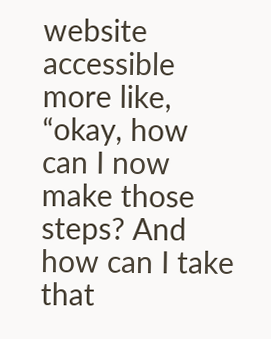website accessible more like, “okay, how can I now make those steps? And how can I take that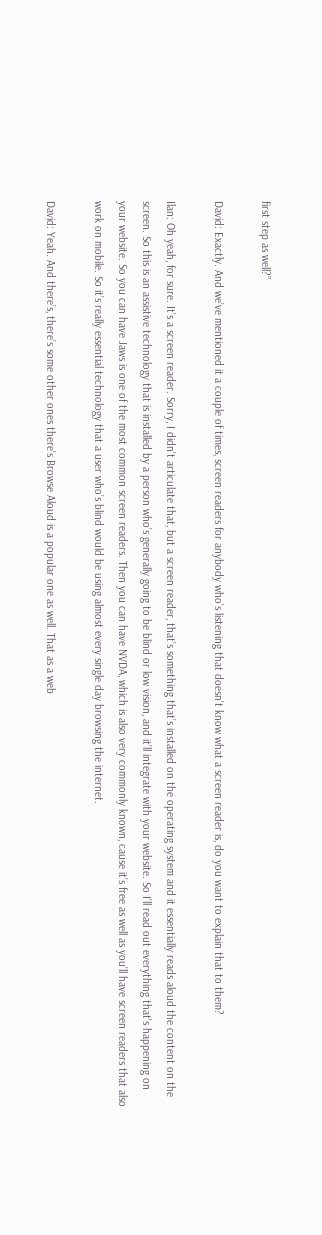first step as well?”

David: Exactly. And we’ve mentioned it a couple of times, screen readers for anybody who’s listening that doesn’t know what a screen reader is, do you want to explain that to them?

Ilan: Oh yeah, for sure. It’s a screen reader. Sorry, I didn’t articulate that, but a screen reader, that’s something that’s installed on the operating system and it essentially reads aloud the content on the screen. So this is an assistive technology that is installed by a person who’s generally going to be blind or low vision, and it’ll integrate with your website. So I’ll read out everything that’s happening on your website. So you can have Jaws is one of the most common screen readers. Then you can have NVDA, which is also very commonly known, cause it’s free as well as you’ll have screen readers that also work on mobile. So it’s really essential technology that a user who’s blind would be using almost every single day browsing the internet.

David: Yeah. And there’s, there’s some other ones there’s Browse Aloud is a popular one as well. That as a web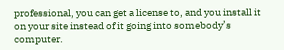professional, you can get a license to, and you install it on your site instead of it going into somebody’s computer.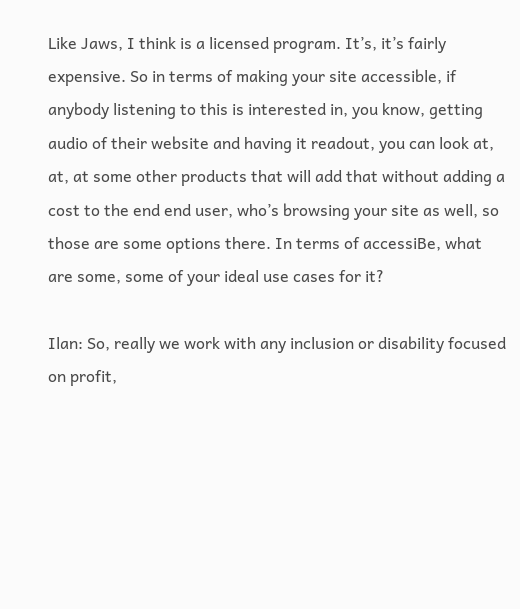Like Jaws, I think is a licensed program. It’s, it’s fairly expensive. So in terms of making your site accessible, if anybody listening to this is interested in, you know, getting audio of their website and having it readout, you can look at, at, at some other products that will add that without adding a cost to the end end user, who’s browsing your site as well, so those are some options there. In terms of accessiBe, what are some, some of your ideal use cases for it?

Ilan: So, really we work with any inclusion or disability focused on profit,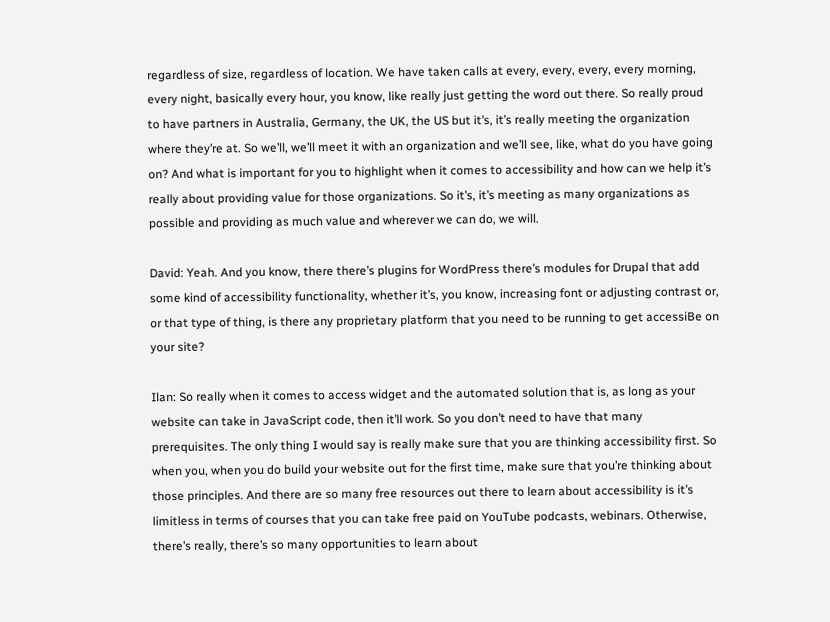regardless of size, regardless of location. We have taken calls at every, every, every, every morning, every night, basically every hour, you know, like really just getting the word out there. So really proud to have partners in Australia, Germany, the UK, the US but it’s, it’s really meeting the organization where they’re at. So we’ll, we’ll meet it with an organization and we’ll see, like, what do you have going on? And what is important for you to highlight when it comes to accessibility and how can we help it’s really about providing value for those organizations. So it’s, it’s meeting as many organizations as possible and providing as much value and wherever we can do, we will.

David: Yeah. And you know, there there’s plugins for WordPress there’s modules for Drupal that add some kind of accessibility functionality, whether it’s, you know, increasing font or adjusting contrast or, or that type of thing, is there any proprietary platform that you need to be running to get accessiBe on your site?

Ilan: So really when it comes to access widget and the automated solution that is, as long as your website can take in JavaScript code, then it’ll work. So you don’t need to have that many prerequisites. The only thing I would say is really make sure that you are thinking accessibility first. So when you, when you do build your website out for the first time, make sure that you’re thinking about those principles. And there are so many free resources out there to learn about accessibility is it’s limitless in terms of courses that you can take free paid on YouTube podcasts, webinars. Otherwise, there’s really, there’s so many opportunities to learn about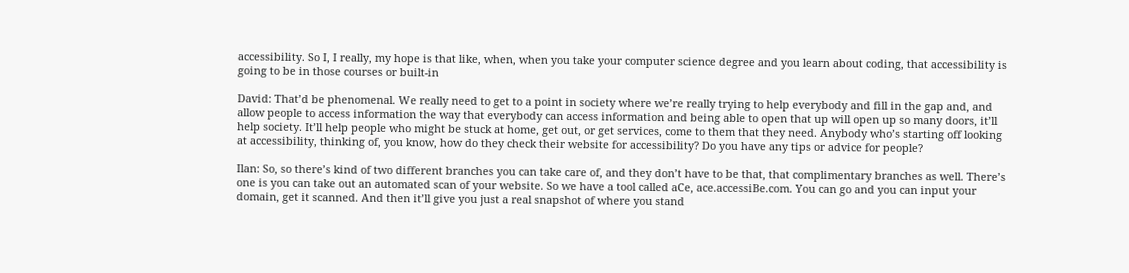accessibility. So I, I really, my hope is that like, when, when you take your computer science degree and you learn about coding, that accessibility is going to be in those courses or built-in

David: That’d be phenomenal. We really need to get to a point in society where we’re really trying to help everybody and fill in the gap and, and allow people to access information the way that everybody can access information and being able to open that up will open up so many doors, it’ll help society. It’ll help people who might be stuck at home, get out, or get services, come to them that they need. Anybody who’s starting off looking at accessibility, thinking of, you know, how do they check their website for accessibility? Do you have any tips or advice for people?

Ilan: So, so there’s kind of two different branches you can take care of, and they don’t have to be that, that complimentary branches as well. There’s one is you can take out an automated scan of your website. So we have a tool called aCe, ace.accessiBe.com. You can go and you can input your domain, get it scanned. And then it’ll give you just a real snapshot of where you stand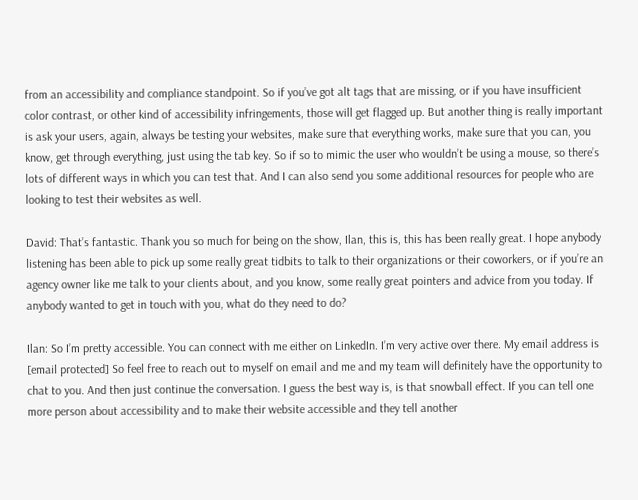from an accessibility and compliance standpoint. So if you’ve got alt tags that are missing, or if you have insufficient color contrast, or other kind of accessibility infringements, those will get flagged up. But another thing is really important is ask your users, again, always be testing your websites, make sure that everything works, make sure that you can, you know, get through everything, just using the tab key. So if so to mimic the user who wouldn’t be using a mouse, so there’s lots of different ways in which you can test that. And I can also send you some additional resources for people who are looking to test their websites as well.

David: That’s fantastic. Thank you so much for being on the show, Ilan, this is, this has been really great. I hope anybody listening has been able to pick up some really great tidbits to talk to their organizations or their coworkers, or if you’re an agency owner like me talk to your clients about, and you know, some really great pointers and advice from you today. If anybody wanted to get in touch with you, what do they need to do?

Ilan: So I’m pretty accessible. You can connect with me either on LinkedIn. I’m very active over there. My email address is [email protected] So feel free to reach out to myself on email and me and my team will definitely have the opportunity to chat to you. And then just continue the conversation. I guess the best way is, is that snowball effect. If you can tell one more person about accessibility and to make their website accessible and they tell another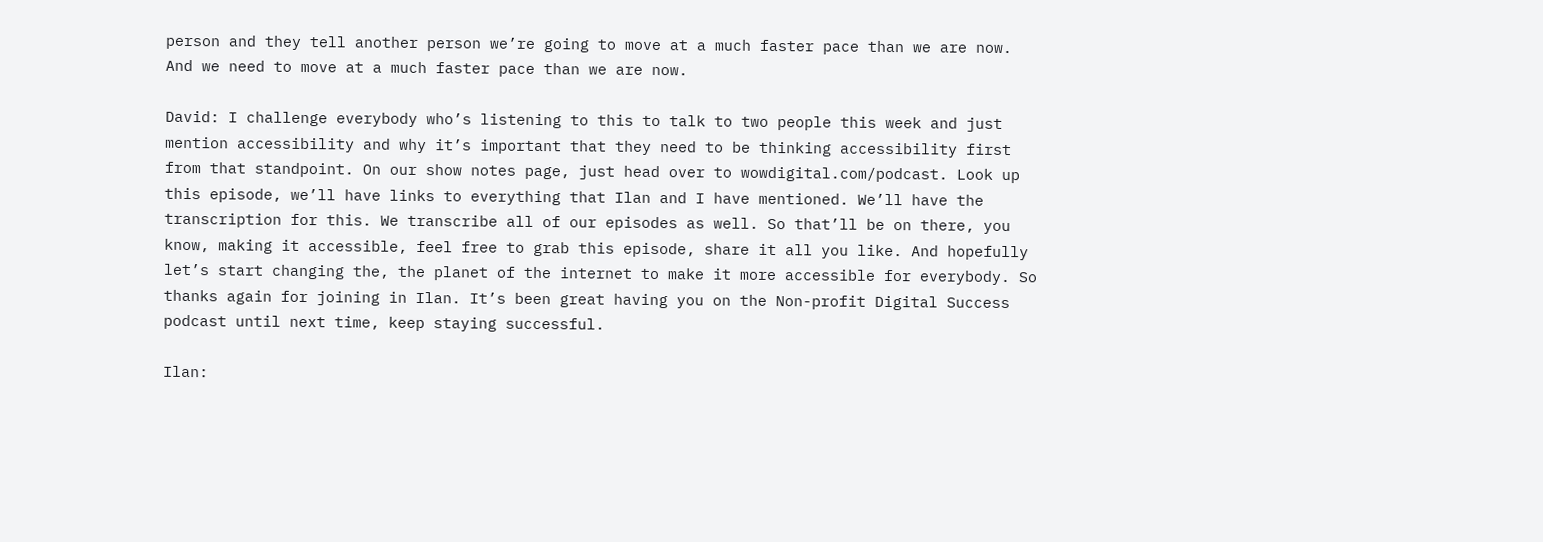person and they tell another person we’re going to move at a much faster pace than we are now. And we need to move at a much faster pace than we are now.

David: I challenge everybody who’s listening to this to talk to two people this week and just mention accessibility and why it’s important that they need to be thinking accessibility first from that standpoint. On our show notes page, just head over to wowdigital.com/podcast. Look up this episode, we’ll have links to everything that Ilan and I have mentioned. We’ll have the transcription for this. We transcribe all of our episodes as well. So that’ll be on there, you know, making it accessible, feel free to grab this episode, share it all you like. And hopefully let’s start changing the, the planet of the internet to make it more accessible for everybody. So thanks again for joining in Ilan. It’s been great having you on the Non-profit Digital Success podcast until next time, keep staying successful.

Ilan: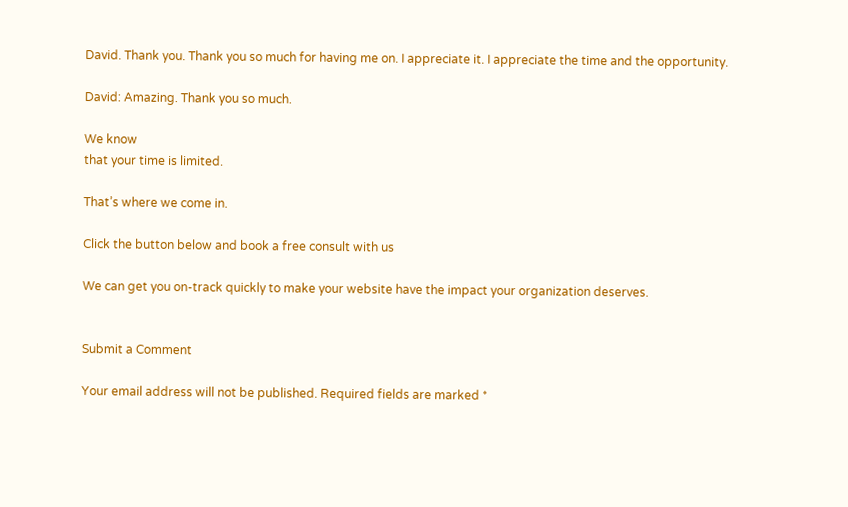David. Thank you. Thank you so much for having me on. I appreciate it. I appreciate the time and the opportunity.

David: Amazing. Thank you so much.

We know
that your time is limited.

That’s where we come in.

Click the button below and book a free consult with us

We can get you on-track quickly to make your website have the impact your organization deserves.


Submit a Comment

Your email address will not be published. Required fields are marked *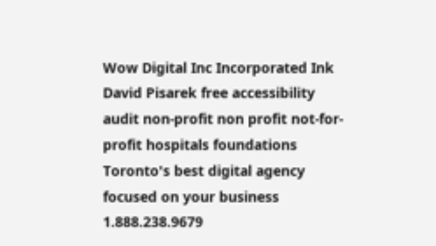Wow Digital Inc Incorporated Ink David Pisarek free accessibility audit non-profit non profit not-for-profit hospitals foundations Toronto's best digital agency focused on your business 1.888.238.9679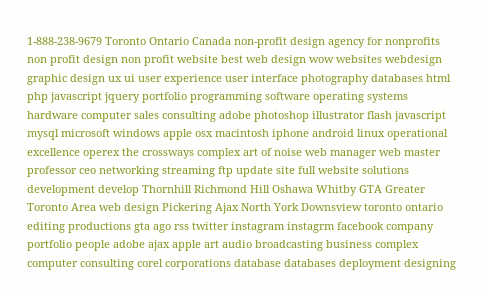1-888-238-9679 Toronto Ontario Canada non-profit design agency for nonprofits non profit design non profit website best web design wow websites webdesign graphic design ux ui user experience user interface photography databases html php javascript jquery portfolio programming software operating systems hardware computer sales consulting adobe photoshop illustrator flash javascript mysql microsoft windows apple osx macintosh iphone android linux operational excellence operex the crossways complex art of noise web manager web master professor ceo networking streaming ftp update site full website solutions development develop Thornhill Richmond Hill Oshawa Whitby GTA Greater Toronto Area web design Pickering Ajax North York Downsview toronto ontario editing productions gta ago rss twitter instagram instagrm facebook company portfolio people adobe ajax apple art audio broadcasting business complex computer consulting corel corporations database databases deployment designing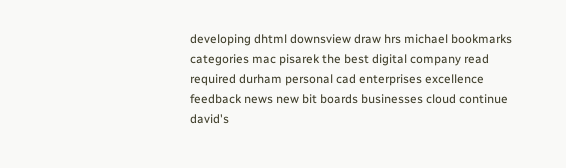developing dhtml downsview draw hrs michael bookmarks categories mac pisarek the best digital company read required durham personal cad enterprises excellence feedback news new bit boards businesses cloud continue david's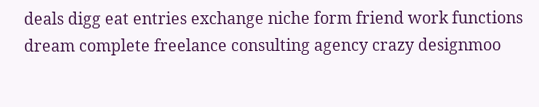deals digg eat entries exchange niche form friend work functions dream complete freelance consulting agency crazy designmoo